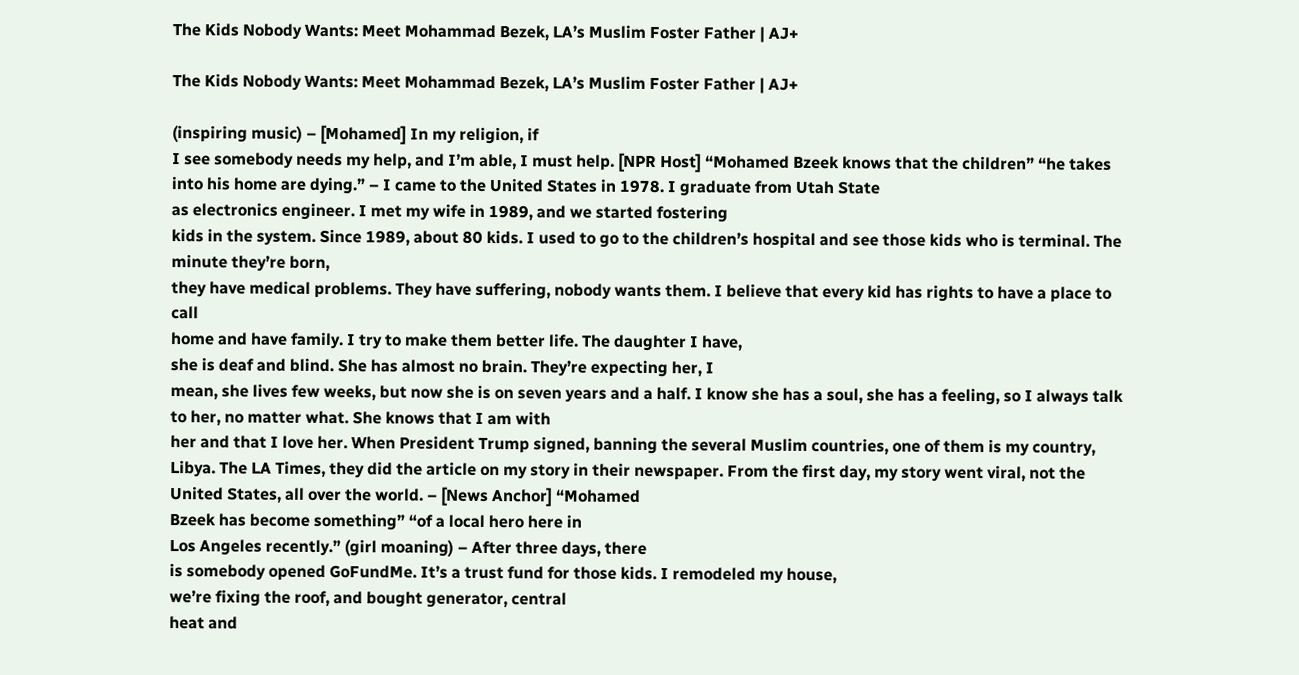The Kids Nobody Wants: Meet Mohammad Bezek, LA’s Muslim Foster Father | AJ+

The Kids Nobody Wants: Meet Mohammad Bezek, LA’s Muslim Foster Father | AJ+

(inspiring music) – [Mohamed] In my religion, if
I see somebody needs my help, and I’m able, I must help. [NPR Host] “Mohamed Bzeek knows that the children” “he takes into his home are dying.” – I came to the United States in 1978. I graduate from Utah State
as electronics engineer. I met my wife in 1989, and we started fostering
kids in the system. Since 1989, about 80 kids. I used to go to the children’s hospital and see those kids who is terminal. The minute they’re born,
they have medical problems. They have suffering, nobody wants them. I believe that every kid has rights to have a place to call
home and have family. I try to make them better life. The daughter I have,
she is deaf and blind. She has almost no brain. They’re expecting her, I
mean, she lives few weeks, but now she is on seven years and a half. I know she has a soul, she has a feeling, so I always talk to her, no matter what. She knows that I am with
her and that I love her. When President Trump signed, banning the several Muslim countries, one of them is my country, Libya. The LA Times, they did the article on my story in their newspaper. From the first day, my story went viral, not the United States, all over the world. – [News Anchor] “Mohamed
Bzeek has become something” “of a local hero here in
Los Angeles recently.” (girl moaning) – After three days, there
is somebody opened GoFundMe. It’s a trust fund for those kids. I remodeled my house,
we’re fixing the roof, and bought generator, central
heat and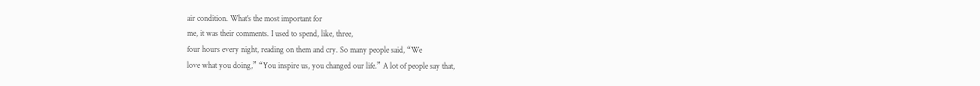air condition. What’s the most important for
me, it was their comments. I used to spend, like, three,
four hours every night, reading on them and cry. So many people said, “We
love what you doing,” “You inspire us, you changed our life.” A lot of people say that,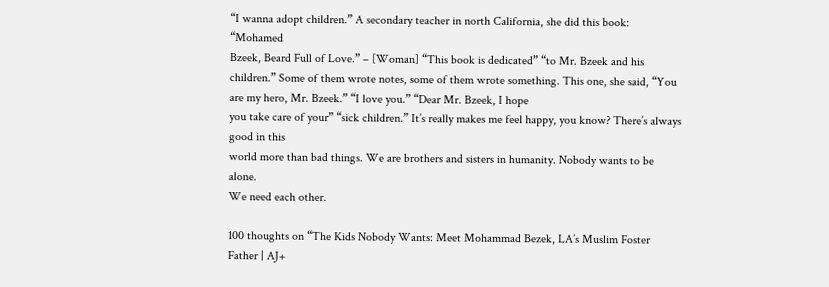“I wanna adopt children.” A secondary teacher in north California, she did this book: “Mohamed
Bzeek, Beard Full of Love.” – [Woman] “This book is dedicated” “to Mr. Bzeek and his children.” Some of them wrote notes, some of them wrote something. This one, she said, “You
are my hero, Mr. Bzeek.” “I love you.” “Dear Mr. Bzeek, I hope
you take care of your” “sick children.” It’s really makes me feel happy, you know? There’s always good in this
world more than bad things. We are brothers and sisters in humanity. Nobody wants to be alone.
We need each other.

100 thoughts on “The Kids Nobody Wants: Meet Mohammad Bezek, LA’s Muslim Foster Father | AJ+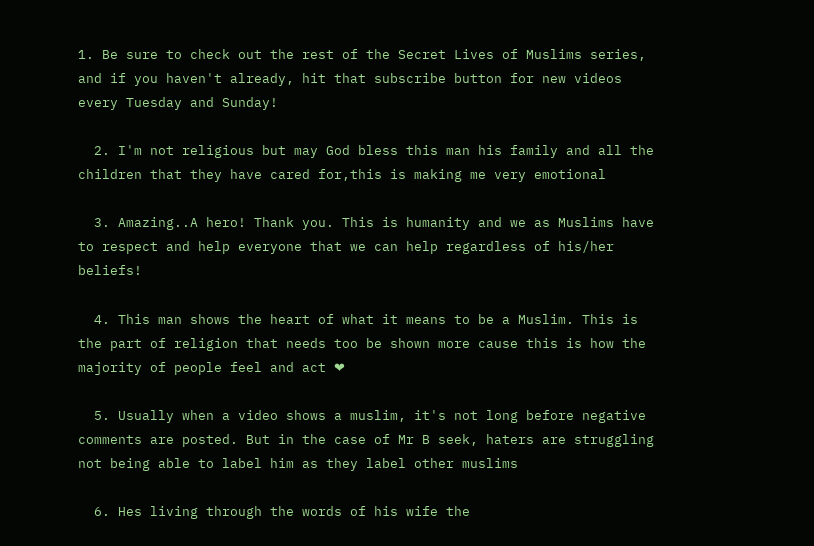1. Be sure to check out the rest of the Secret Lives of Muslims series, and if you haven't already, hit that subscribe button for new videos every Tuesday and Sunday!

  2. I'm not religious but may God bless this man his family and all the children that they have cared for,this is making me very emotional

  3. Amazing..A hero! Thank you. This is humanity and we as Muslims have to respect and help everyone that we can help regardless of his/her beliefs!

  4. This man shows the heart of what it means to be a Muslim. This is the part of religion that needs too be shown more cause this is how the majority of people feel and act ❤

  5. Usually when a video shows a muslim, it's not long before negative comments are posted. But in the case of Mr B seek, haters are struggling not being able to label him as they label other muslims

  6. Hes living through the words of his wife the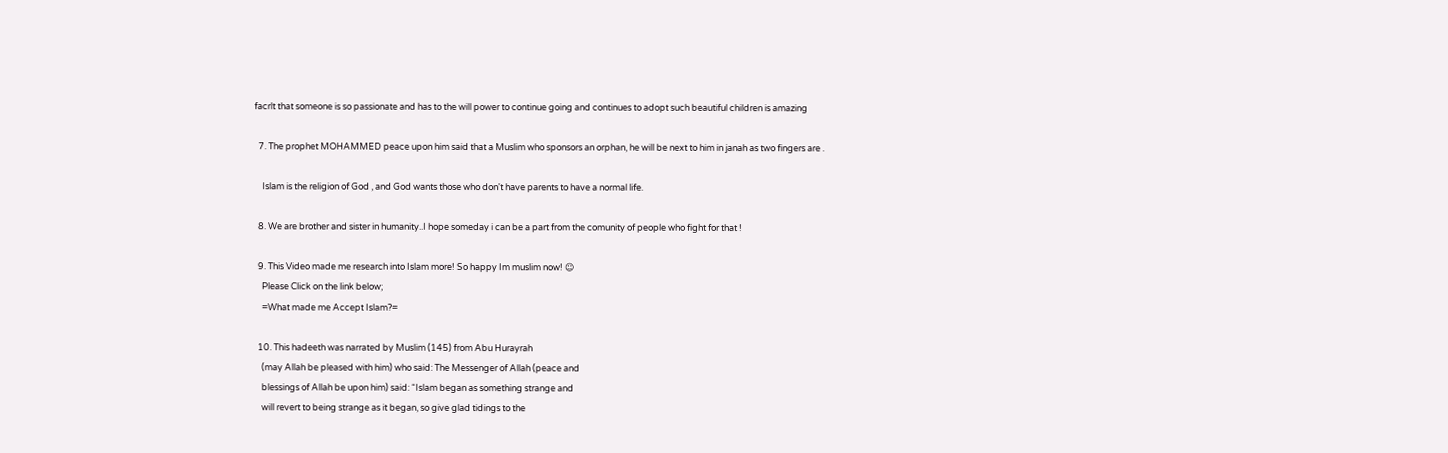facrlt that someone is so passionate and has to the will power to continue going and continues to adopt such beautiful children is amazing

  7. The prophet MOHAMMED peace upon him said that a Muslim who sponsors an orphan, he will be next to him in janah as two fingers are .

    Islam is the religion of God , and God wants those who don't have parents to have a normal life.

  8. We are brother and sister in humanity..I hope someday i can be a part from the comunity of people who fight for that !

  9. This Video made me research into Islam more! So happy Im muslim now! ☺
    Please Click on the link below;
    =What made me Accept Islam?=

  10. This hadeeth was narrated by Muslim (145) from Abu Hurayrah
    (may Allah be pleased with him) who said: The Messenger of Allah (peace and
    blessings of Allah be upon him) said: “Islam began as something strange and
    will revert to being strange as it began, so give glad tidings to the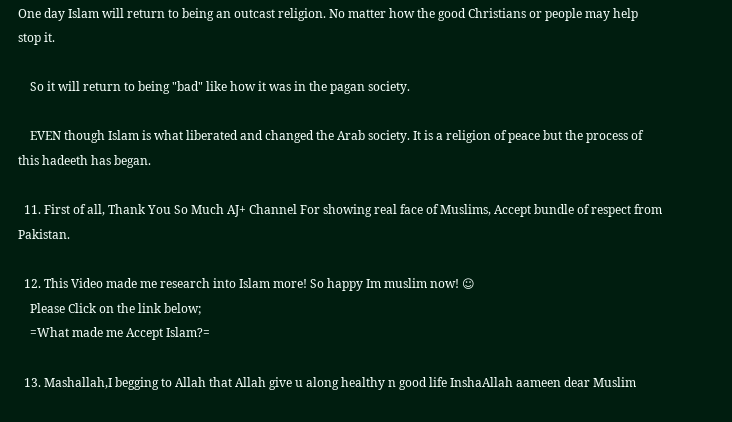One day Islam will return to being an outcast religion. No matter how the good Christians or people may help stop it.

    So it will return to being "bad" like how it was in the pagan society.

    EVEN though Islam is what liberated and changed the Arab society. It is a religion of peace but the process of this hadeeth has began.

  11. First of all, Thank You So Much AJ+ Channel For showing real face of Muslims, Accept bundle of respect from Pakistan.

  12. This Video made me research into Islam more! So happy Im muslim now! ☺
    Please Click on the link below;
    =What made me Accept Islam?=

  13. Mashallah,I begging to Allah that Allah give u along healthy n good life InshaAllah aameen dear Muslim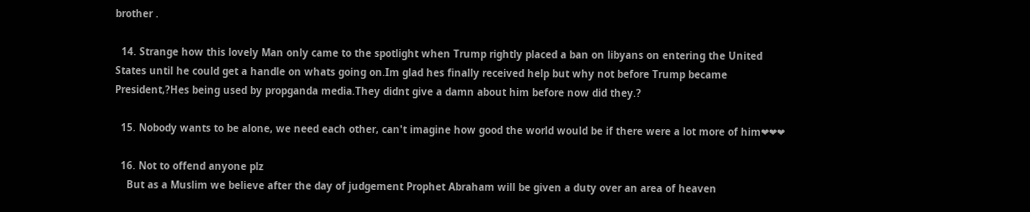brother .

  14. Strange how this lovely Man only came to the spotlight when Trump rightly placed a ban on libyans on entering the United States until he could get a handle on whats going on.Im glad hes finally received help but why not before Trump became President,?Hes being used by propganda media.They didnt give a damn about him before now did they.?

  15. Nobody wants to be alone, we need each other, can't imagine how good the world would be if there were a lot more of him❤❤❤

  16. Not to offend anyone plz
    But as a Muslim we believe after the day of judgement Prophet Abraham will be given a duty over an area of heaven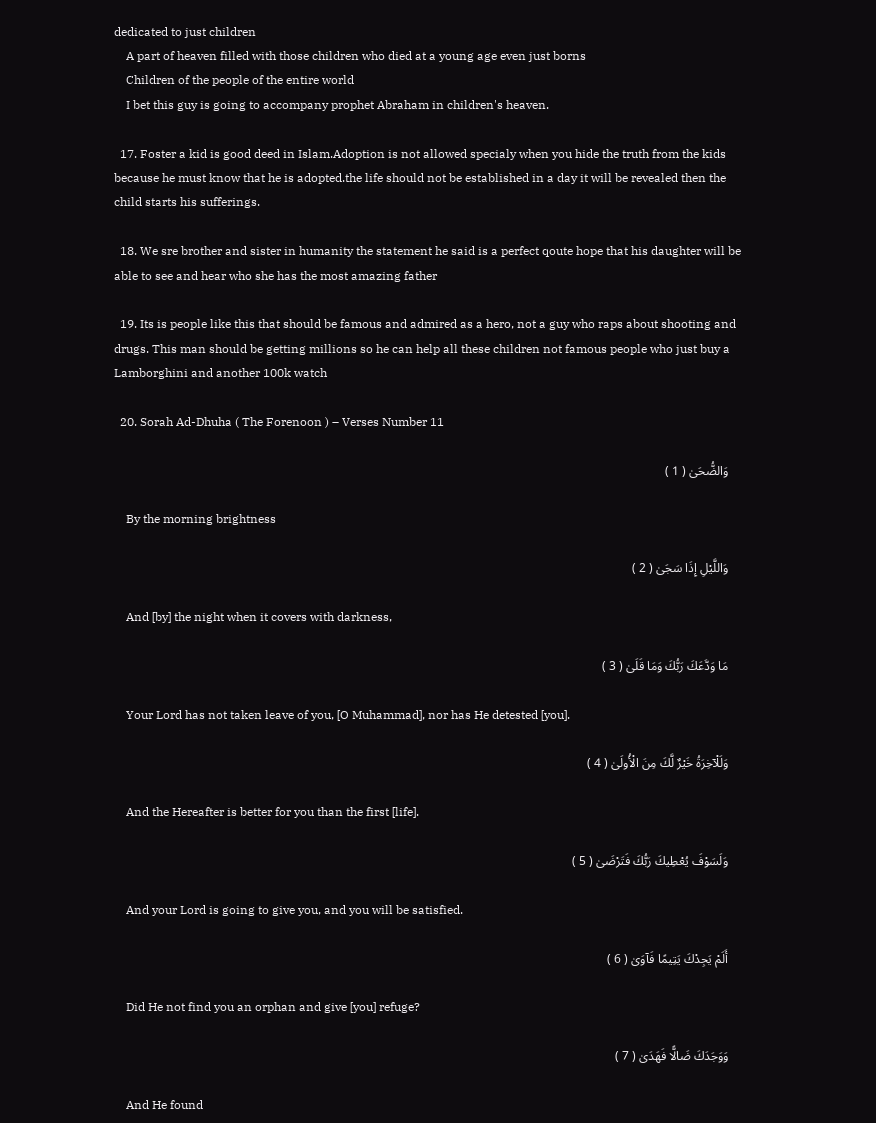dedicated to just children
    A part of heaven filled with those children who died at a young age even just borns
    Children of the people of the entire world
    I bet this guy is going to accompany prophet Abraham in children's heaven.

  17. Foster a kid is good deed in Islam.Adoption is not allowed specialy when you hide the truth from the kids because he must know that he is adopted.the life should not be established in a day it will be revealed then the child starts his sufferings.

  18. We sre brother and sister in humanity the statement he said is a perfect qoute hope that his daughter will be able to see and hear who she has the most amazing father

  19. Its is people like this that should be famous and admired as a hero, not a guy who raps about shooting and drugs. This man should be getting millions so he can help all these children not famous people who just buy a Lamborghini and another 100k watch

  20. Sorah Ad-Dhuha ( The Forenoon ) – Verses Number 11

    وَالضُّحَىٰ ( 1 )

    By the morning brightness

    وَاللَّيْلِ إِذَا سَجَىٰ ( 2 )

    And [by] the night when it covers with darkness,

    مَا وَدَّعَكَ رَبُّكَ وَمَا قَلَىٰ ( 3 )

    Your Lord has not taken leave of you, [O Muhammad], nor has He detested [you].

    وَلَلْآخِرَةُ خَيْرٌ لَّكَ مِنَ الْأُولَىٰ ( 4 )

    And the Hereafter is better for you than the first [life].

    وَلَسَوْفَ يُعْطِيكَ رَبُّكَ فَتَرْضَىٰ ( 5 )

    And your Lord is going to give you, and you will be satisfied.

    أَلَمْ يَجِدْكَ يَتِيمًا فَآوَىٰ ( 6 )

    Did He not find you an orphan and give [you] refuge?

    وَوَجَدَكَ ضَالًّا فَهَدَىٰ ( 7 )

    And He found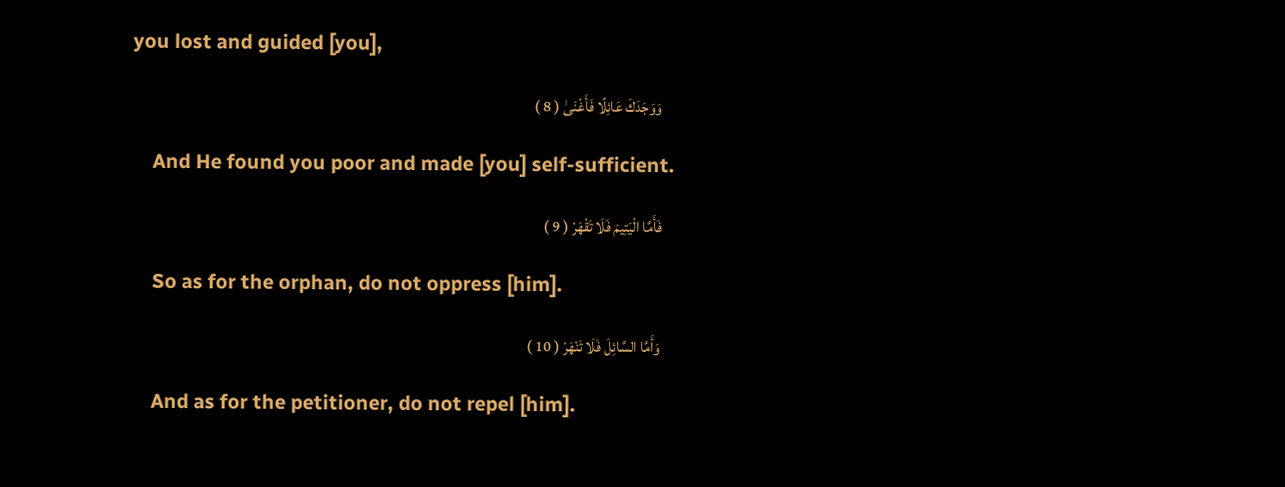you lost and guided [you],

    وَوَجَدَكَ عَائِلًا فَأَغْنَىٰ ( 8 )

    And He found you poor and made [you] self-sufficient.

    فَأَمَّا الْيَتِيمَ فَلَا تَقْهَرْ ( 9 )

    So as for the orphan, do not oppress [him].

    وَأَمَّا السَّائِلَ فَلَا تَنْهَرْ ( 10 )

    And as for the petitioner, do not repel [him].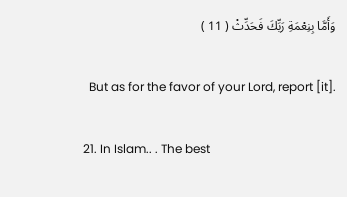وَأَمَّا بِنِعْمَةِ رَبِّكَ فَحَدِّثْ ( 11 )

    But as for the favor of your Lord, report [it].

  21. In Islam.. . The best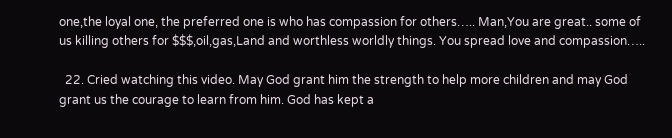one,the loyal one, the preferred one is who has compassion for others….. Man,You are great.. some of us killing others for $$$,oil,gas,Land and worthless worldly things. You spread love and compassion…..

  22. Cried watching this video. May God grant him the strength to help more children and may God grant us the courage to learn from him. God has kept a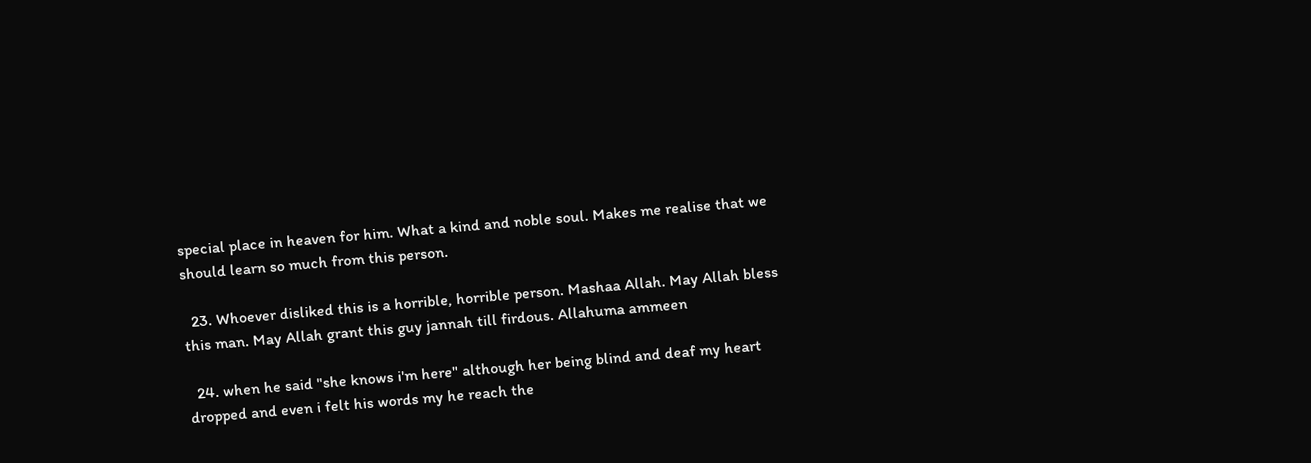special place in heaven for him. What a kind and noble soul. Makes me realise that we should learn so much from this person.

  23. Whoever disliked this is a horrible, horrible person. Mashaa Allah. May Allah bless this man. May Allah grant this guy jannah till firdous. Allahuma ammeen

  24. when he said "she knows i'm here" although her being blind and deaf my heart dropped and even i felt his words my he reach the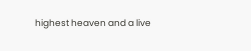highest heaven and a live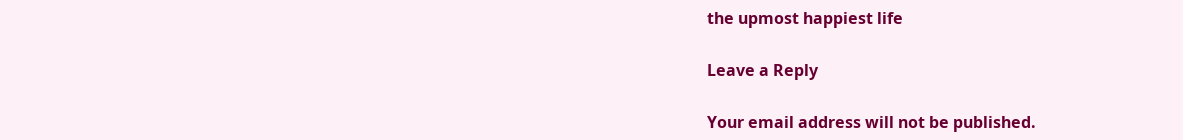the upmost happiest life

Leave a Reply

Your email address will not be published.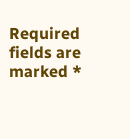Required fields are marked *